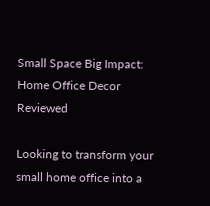Small Space Big Impact: Home Office Decor Reviewed

Looking to transform your small home office into a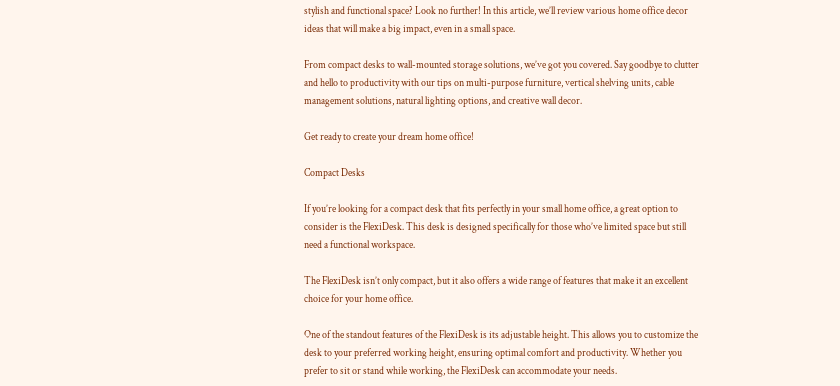stylish and functional space? Look no further! In this article, we’ll review various home office decor ideas that will make a big impact, even in a small space.

From compact desks to wall-mounted storage solutions, we’ve got you covered. Say goodbye to clutter and hello to productivity with our tips on multi-purpose furniture, vertical shelving units, cable management solutions, natural lighting options, and creative wall decor.

Get ready to create your dream home office!

Compact Desks

If you’re looking for a compact desk that fits perfectly in your small home office, a great option to consider is the FlexiDesk. This desk is designed specifically for those who’ve limited space but still need a functional workspace.

The FlexiDesk isn’t only compact, but it also offers a wide range of features that make it an excellent choice for your home office.

One of the standout features of the FlexiDesk is its adjustable height. This allows you to customize the desk to your preferred working height, ensuring optimal comfort and productivity. Whether you prefer to sit or stand while working, the FlexiDesk can accommodate your needs.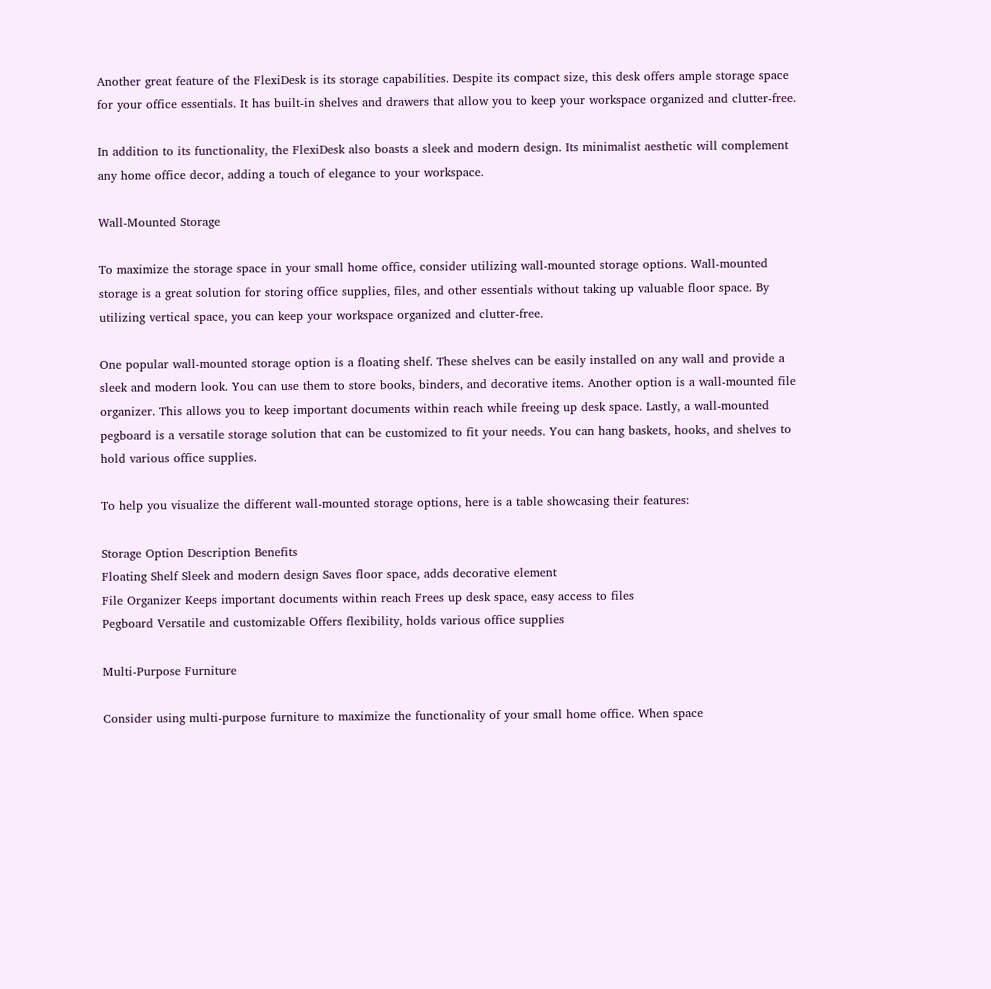Another great feature of the FlexiDesk is its storage capabilities. Despite its compact size, this desk offers ample storage space for your office essentials. It has built-in shelves and drawers that allow you to keep your workspace organized and clutter-free.

In addition to its functionality, the FlexiDesk also boasts a sleek and modern design. Its minimalist aesthetic will complement any home office decor, adding a touch of elegance to your workspace.

Wall-Mounted Storage

To maximize the storage space in your small home office, consider utilizing wall-mounted storage options. Wall-mounted storage is a great solution for storing office supplies, files, and other essentials without taking up valuable floor space. By utilizing vertical space, you can keep your workspace organized and clutter-free.

One popular wall-mounted storage option is a floating shelf. These shelves can be easily installed on any wall and provide a sleek and modern look. You can use them to store books, binders, and decorative items. Another option is a wall-mounted file organizer. This allows you to keep important documents within reach while freeing up desk space. Lastly, a wall-mounted pegboard is a versatile storage solution that can be customized to fit your needs. You can hang baskets, hooks, and shelves to hold various office supplies.

To help you visualize the different wall-mounted storage options, here is a table showcasing their features:

Storage Option Description Benefits
Floating Shelf Sleek and modern design Saves floor space, adds decorative element
File Organizer Keeps important documents within reach Frees up desk space, easy access to files
Pegboard Versatile and customizable Offers flexibility, holds various office supplies

Multi-Purpose Furniture

Consider using multi-purpose furniture to maximize the functionality of your small home office. When space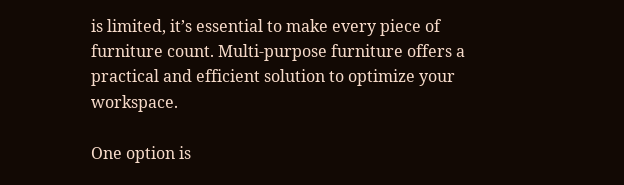is limited, it’s essential to make every piece of furniture count. Multi-purpose furniture offers a practical and efficient solution to optimize your workspace.

One option is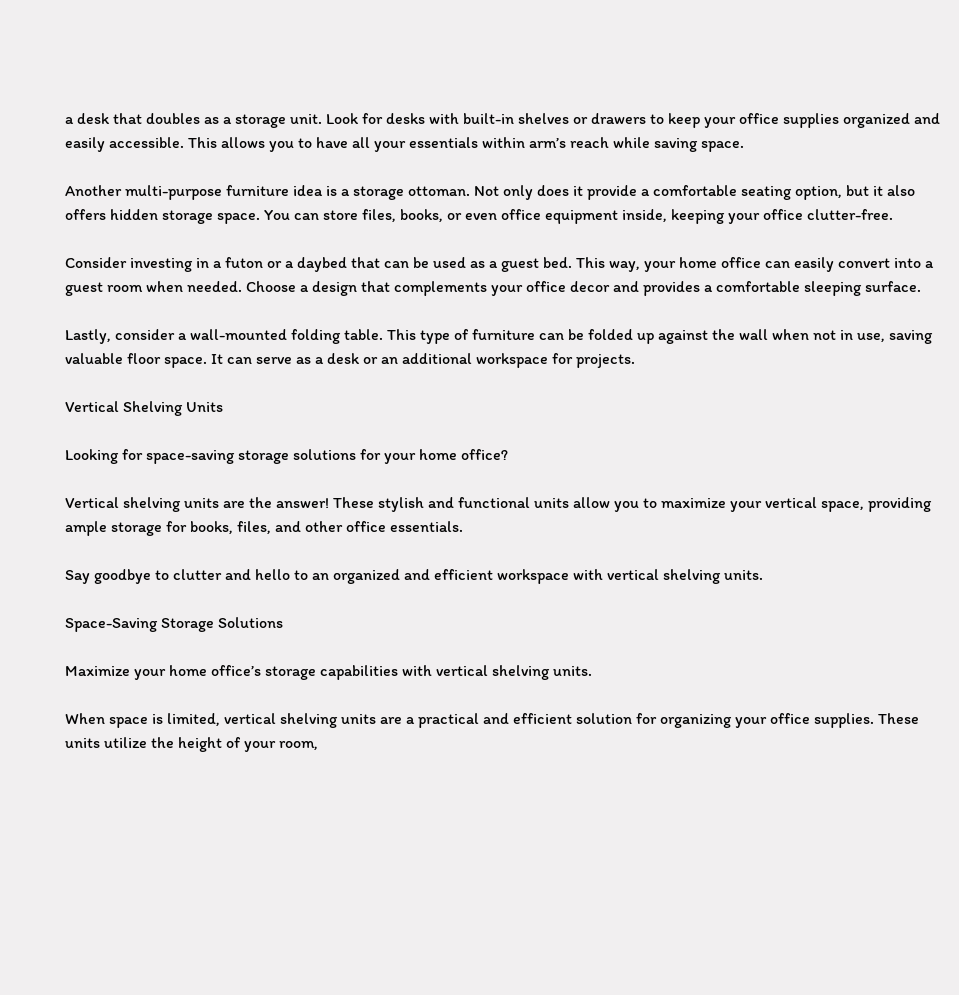a desk that doubles as a storage unit. Look for desks with built-in shelves or drawers to keep your office supplies organized and easily accessible. This allows you to have all your essentials within arm’s reach while saving space.

Another multi-purpose furniture idea is a storage ottoman. Not only does it provide a comfortable seating option, but it also offers hidden storage space. You can store files, books, or even office equipment inside, keeping your office clutter-free.

Consider investing in a futon or a daybed that can be used as a guest bed. This way, your home office can easily convert into a guest room when needed. Choose a design that complements your office decor and provides a comfortable sleeping surface.

Lastly, consider a wall-mounted folding table. This type of furniture can be folded up against the wall when not in use, saving valuable floor space. It can serve as a desk or an additional workspace for projects.

Vertical Shelving Units

Looking for space-saving storage solutions for your home office?

Vertical shelving units are the answer! These stylish and functional units allow you to maximize your vertical space, providing ample storage for books, files, and other office essentials.

Say goodbye to clutter and hello to an organized and efficient workspace with vertical shelving units.

Space-Saving Storage Solutions

Maximize your home office’s storage capabilities with vertical shelving units.

When space is limited, vertical shelving units are a practical and efficient solution for organizing your office supplies. These units utilize the height of your room,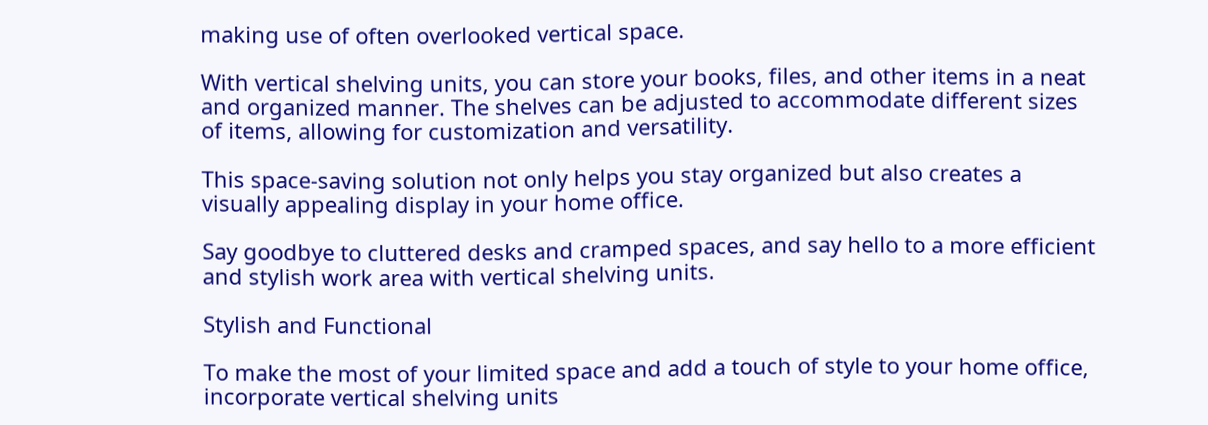making use of often overlooked vertical space.

With vertical shelving units, you can store your books, files, and other items in a neat and organized manner. The shelves can be adjusted to accommodate different sizes of items, allowing for customization and versatility.

This space-saving solution not only helps you stay organized but also creates a visually appealing display in your home office.

Say goodbye to cluttered desks and cramped spaces, and say hello to a more efficient and stylish work area with vertical shelving units.

Stylish and Functional

To make the most of your limited space and add a touch of style to your home office, incorporate vertical shelving units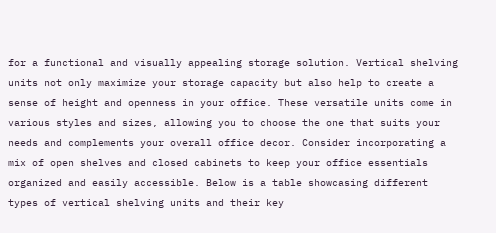for a functional and visually appealing storage solution. Vertical shelving units not only maximize your storage capacity but also help to create a sense of height and openness in your office. These versatile units come in various styles and sizes, allowing you to choose the one that suits your needs and complements your overall office decor. Consider incorporating a mix of open shelves and closed cabinets to keep your office essentials organized and easily accessible. Below is a table showcasing different types of vertical shelving units and their key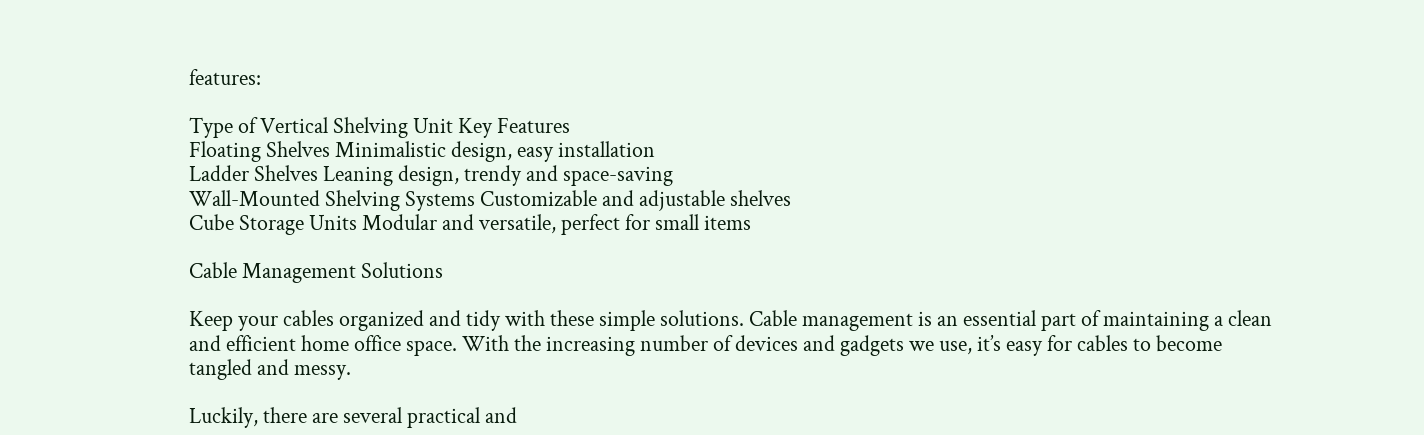features:

Type of Vertical Shelving Unit Key Features
Floating Shelves Minimalistic design, easy installation
Ladder Shelves Leaning design, trendy and space-saving
Wall-Mounted Shelving Systems Customizable and adjustable shelves
Cube Storage Units Modular and versatile, perfect for small items

Cable Management Solutions

Keep your cables organized and tidy with these simple solutions. Cable management is an essential part of maintaining a clean and efficient home office space. With the increasing number of devices and gadgets we use, it’s easy for cables to become tangled and messy.

Luckily, there are several practical and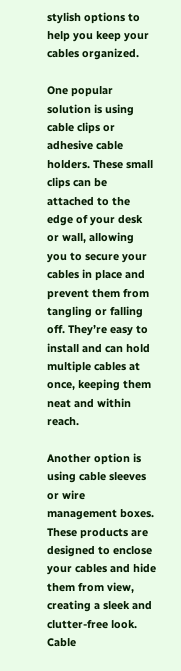stylish options to help you keep your cables organized.

One popular solution is using cable clips or adhesive cable holders. These small clips can be attached to the edge of your desk or wall, allowing you to secure your cables in place and prevent them from tangling or falling off. They’re easy to install and can hold multiple cables at once, keeping them neat and within reach.

Another option is using cable sleeves or wire management boxes. These products are designed to enclose your cables and hide them from view, creating a sleek and clutter-free look. Cable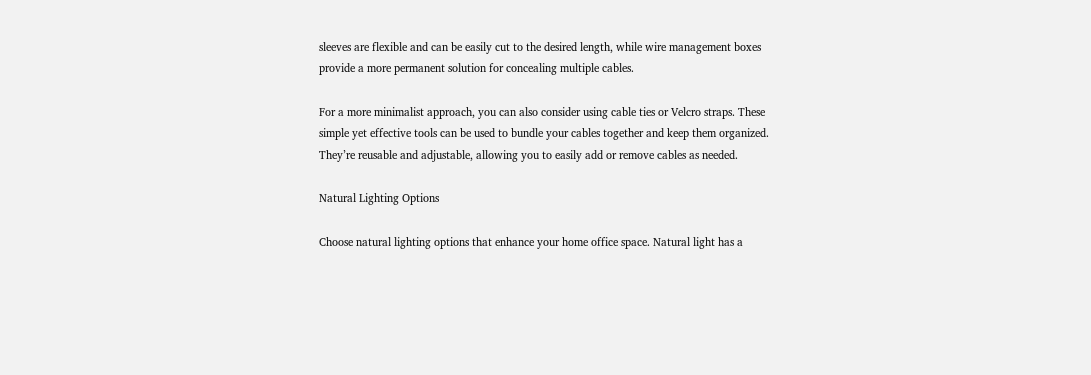sleeves are flexible and can be easily cut to the desired length, while wire management boxes provide a more permanent solution for concealing multiple cables.

For a more minimalist approach, you can also consider using cable ties or Velcro straps. These simple yet effective tools can be used to bundle your cables together and keep them organized. They’re reusable and adjustable, allowing you to easily add or remove cables as needed.

Natural Lighting Options

Choose natural lighting options that enhance your home office space. Natural light has a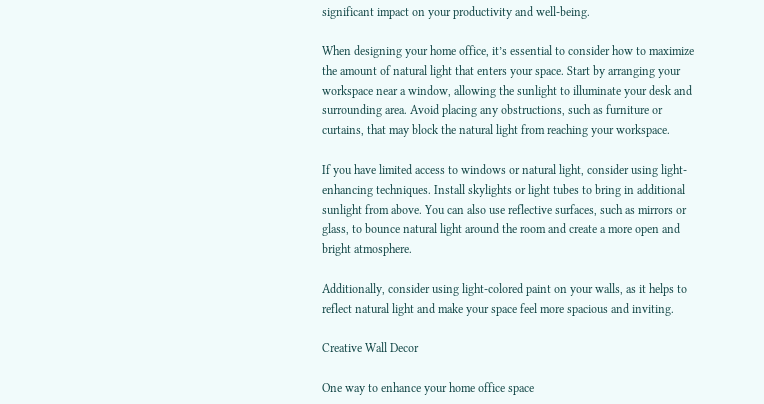significant impact on your productivity and well-being.

When designing your home office, it’s essential to consider how to maximize the amount of natural light that enters your space. Start by arranging your workspace near a window, allowing the sunlight to illuminate your desk and surrounding area. Avoid placing any obstructions, such as furniture or curtains, that may block the natural light from reaching your workspace.

If you have limited access to windows or natural light, consider using light-enhancing techniques. Install skylights or light tubes to bring in additional sunlight from above. You can also use reflective surfaces, such as mirrors or glass, to bounce natural light around the room and create a more open and bright atmosphere.

Additionally, consider using light-colored paint on your walls, as it helps to reflect natural light and make your space feel more spacious and inviting.

Creative Wall Decor

One way to enhance your home office space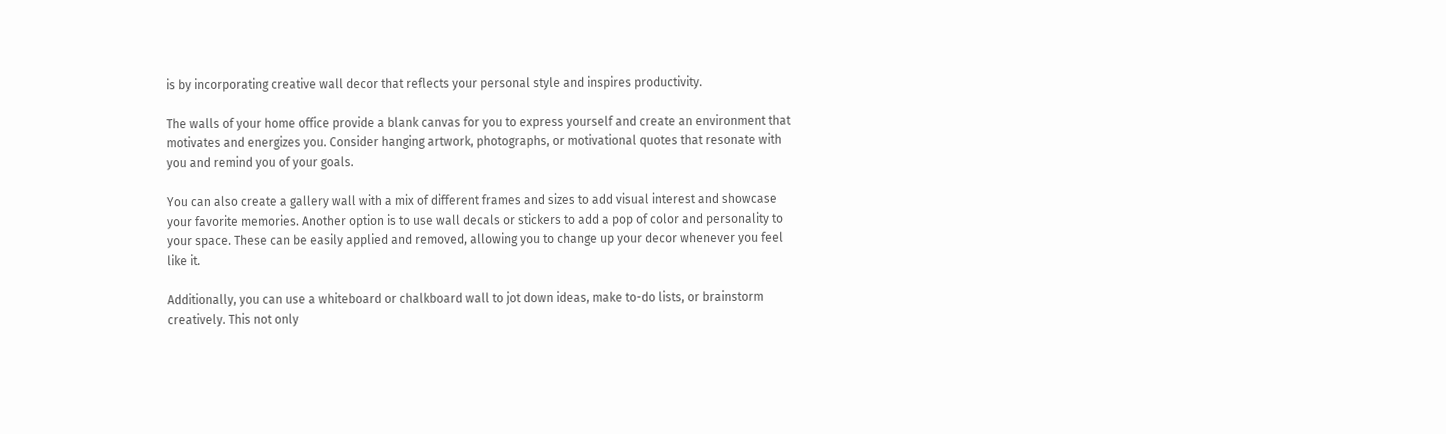is by incorporating creative wall decor that reflects your personal style and inspires productivity.

The walls of your home office provide a blank canvas for you to express yourself and create an environment that motivates and energizes you. Consider hanging artwork, photographs, or motivational quotes that resonate with you and remind you of your goals.

You can also create a gallery wall with a mix of different frames and sizes to add visual interest and showcase your favorite memories. Another option is to use wall decals or stickers to add a pop of color and personality to your space. These can be easily applied and removed, allowing you to change up your decor whenever you feel like it.

Additionally, you can use a whiteboard or chalkboard wall to jot down ideas, make to-do lists, or brainstorm creatively. This not only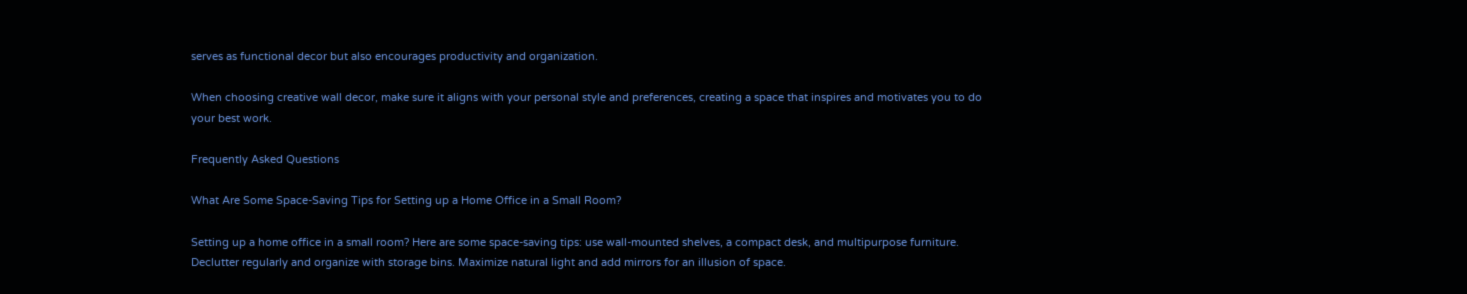serves as functional decor but also encourages productivity and organization.

When choosing creative wall decor, make sure it aligns with your personal style and preferences, creating a space that inspires and motivates you to do your best work.

Frequently Asked Questions

What Are Some Space-Saving Tips for Setting up a Home Office in a Small Room?

Setting up a home office in a small room? Here are some space-saving tips: use wall-mounted shelves, a compact desk, and multipurpose furniture. Declutter regularly and organize with storage bins. Maximize natural light and add mirrors for an illusion of space.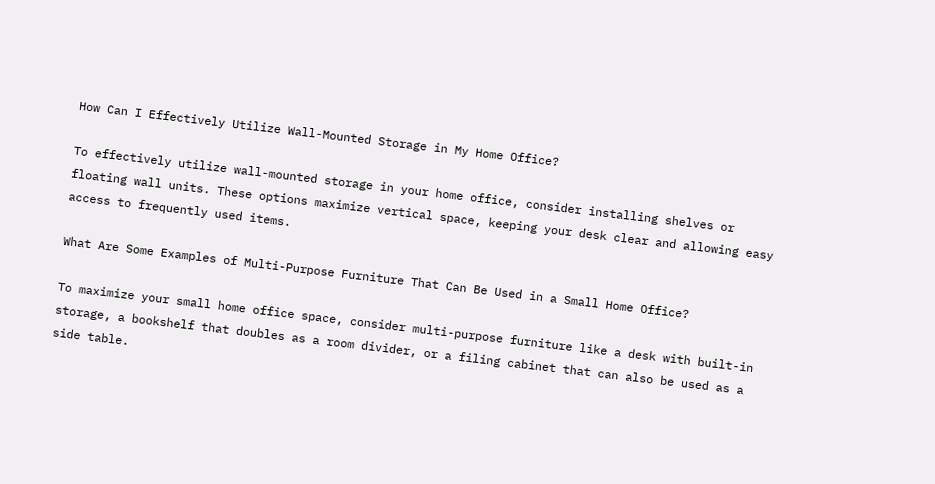How Can I Effectively Utilize Wall-Mounted Storage in My Home Office?

To effectively utilize wall-mounted storage in your home office, consider installing shelves or floating wall units. These options maximize vertical space, keeping your desk clear and allowing easy access to frequently used items.

What Are Some Examples of Multi-Purpose Furniture That Can Be Used in a Small Home Office?

To maximize your small home office space, consider multi-purpose furniture like a desk with built-in storage, a bookshelf that doubles as a room divider, or a filing cabinet that can also be used as a side table.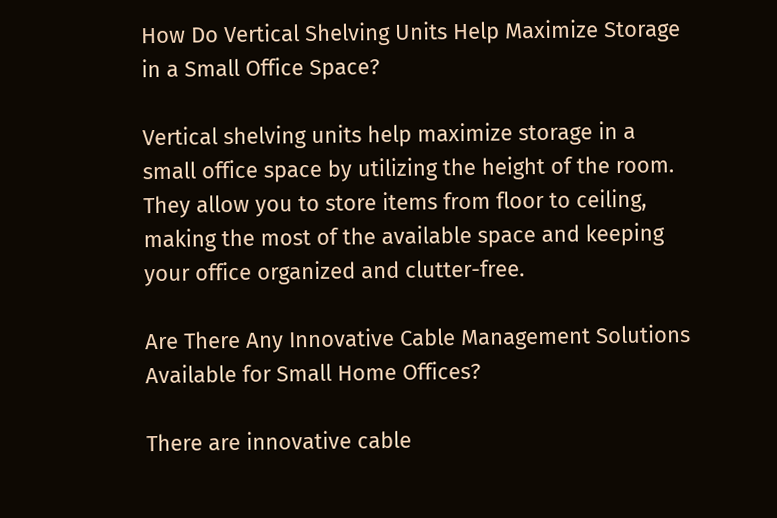How Do Vertical Shelving Units Help Maximize Storage in a Small Office Space?

Vertical shelving units help maximize storage in a small office space by utilizing the height of the room. They allow you to store items from floor to ceiling, making the most of the available space and keeping your office organized and clutter-free.

Are There Any Innovative Cable Management Solutions Available for Small Home Offices?

There are innovative cable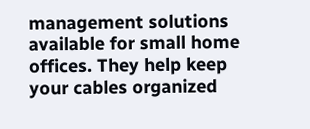management solutions available for small home offices. They help keep your cables organized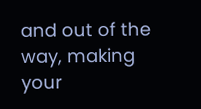and out of the way, making your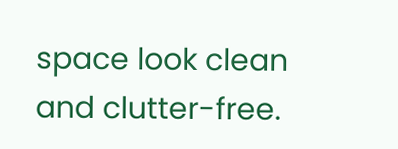space look clean and clutter-free.